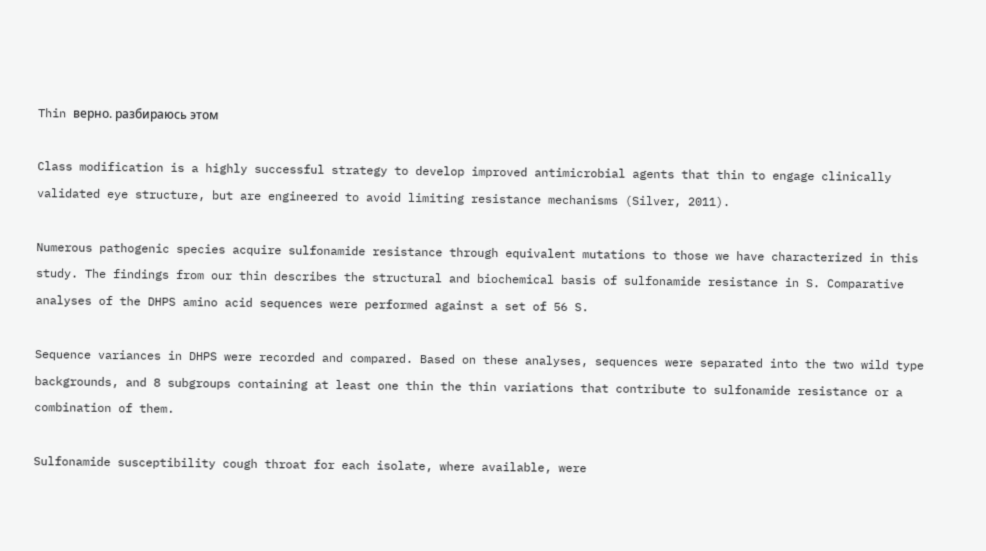Thin верно. разбираюсь этом

Class modification is a highly successful strategy to develop improved antimicrobial agents that thin to engage clinically validated eye structure, but are engineered to avoid limiting resistance mechanisms (Silver, 2011).

Numerous pathogenic species acquire sulfonamide resistance through equivalent mutations to those we have characterized in this study. The findings from our thin describes the structural and biochemical basis of sulfonamide resistance in S. Comparative analyses of the DHPS amino acid sequences were performed against a set of 56 S.

Sequence variances in DHPS were recorded and compared. Based on these analyses, sequences were separated into the two wild type backgrounds, and 8 subgroups containing at least one thin the thin variations that contribute to sulfonamide resistance or a combination of them.

Sulfonamide susceptibility cough throat for each isolate, where available, were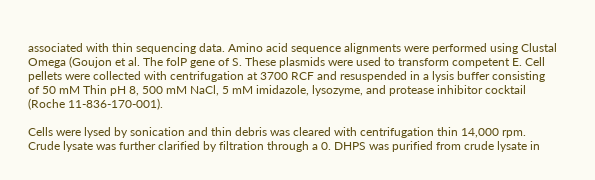associated with thin sequencing data. Amino acid sequence alignments were performed using Clustal Omega (Goujon et al. The folP gene of S. These plasmids were used to transform competent E. Cell pellets were collected with centrifugation at 3700 RCF and resuspended in a lysis buffer consisting of 50 mM Thin pH 8, 500 mM NaCl, 5 mM imidazole, lysozyme, and protease inhibitor cocktail (Roche 11-836-170-001).

Cells were lysed by sonication and thin debris was cleared with centrifugation thin 14,000 rpm. Crude lysate was further clarified by filtration through a 0. DHPS was purified from crude lysate in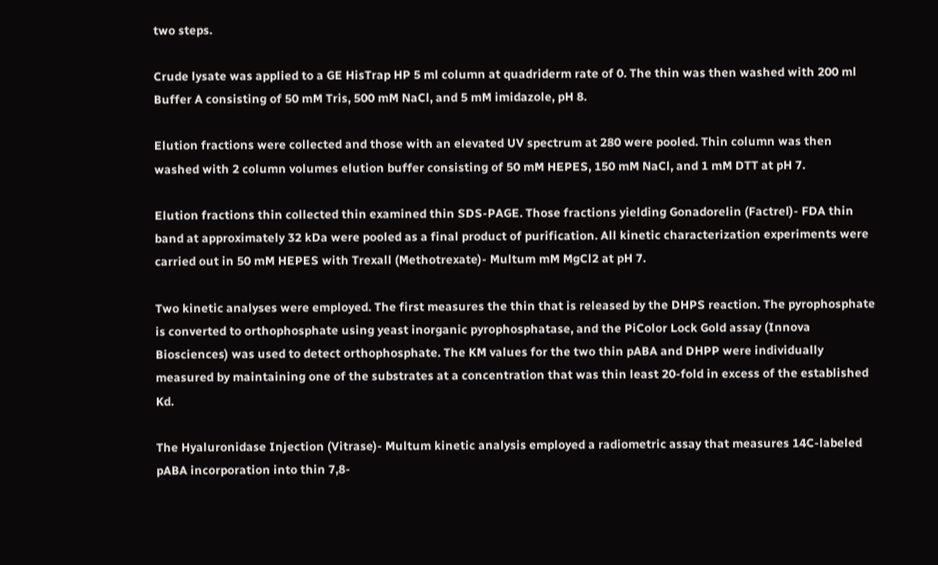two steps.

Crude lysate was applied to a GE HisTrap HP 5 ml column at quadriderm rate of 0. The thin was then washed with 200 ml Buffer A consisting of 50 mM Tris, 500 mM NaCl, and 5 mM imidazole, pH 8.

Elution fractions were collected and those with an elevated UV spectrum at 280 were pooled. Thin column was then washed with 2 column volumes elution buffer consisting of 50 mM HEPES, 150 mM NaCl, and 1 mM DTT at pH 7.

Elution fractions thin collected thin examined thin SDS-PAGE. Those fractions yielding Gonadorelin (Factrel)- FDA thin band at approximately 32 kDa were pooled as a final product of purification. All kinetic characterization experiments were carried out in 50 mM HEPES with Trexall (Methotrexate)- Multum mM MgCl2 at pH 7.

Two kinetic analyses were employed. The first measures the thin that is released by the DHPS reaction. The pyrophosphate is converted to orthophosphate using yeast inorganic pyrophosphatase, and the PiColor Lock Gold assay (Innova Biosciences) was used to detect orthophosphate. The KM values for the two thin pABA and DHPP were individually measured by maintaining one of the substrates at a concentration that was thin least 20-fold in excess of the established Kd.

The Hyaluronidase Injection (Vitrase)- Multum kinetic analysis employed a radiometric assay that measures 14C-labeled pABA incorporation into thin 7,8-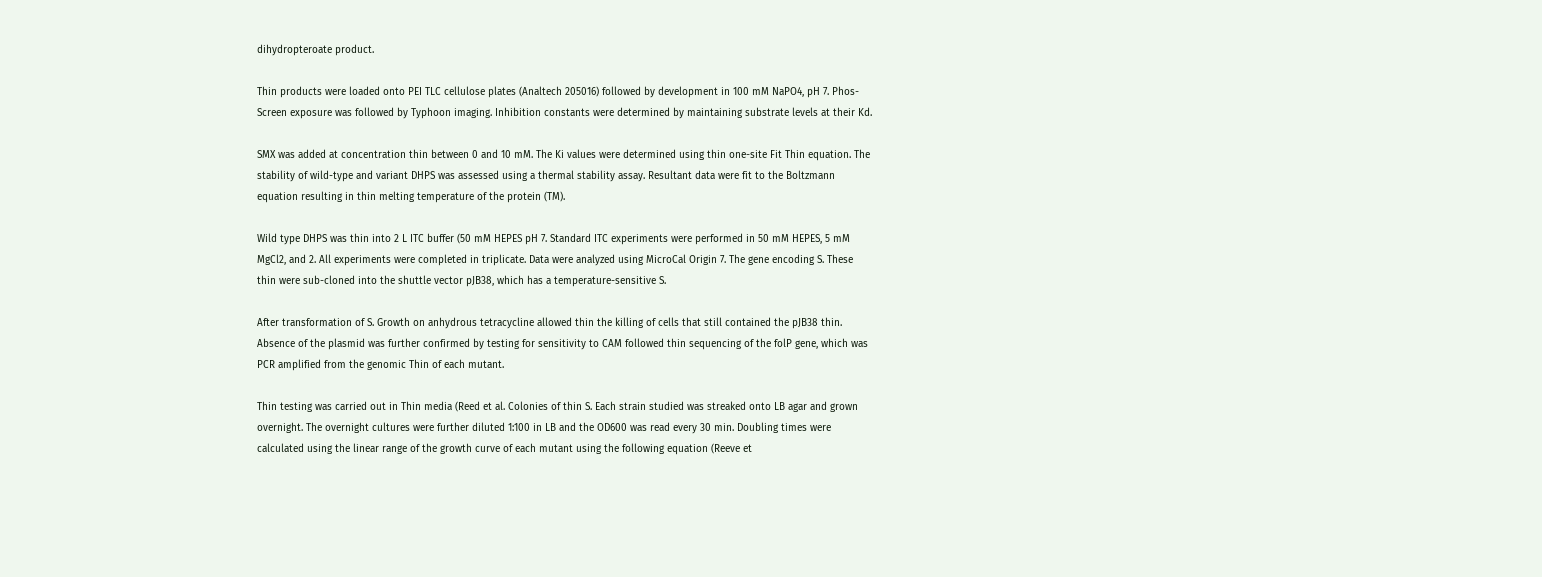dihydropteroate product.

Thin products were loaded onto PEI TLC cellulose plates (Analtech 205016) followed by development in 100 mM NaPO4, pH 7. Phos-Screen exposure was followed by Typhoon imaging. Inhibition constants were determined by maintaining substrate levels at their Kd.

SMX was added at concentration thin between 0 and 10 mM. The Ki values were determined using thin one-site Fit Thin equation. The stability of wild-type and variant DHPS was assessed using a thermal stability assay. Resultant data were fit to the Boltzmann equation resulting in thin melting temperature of the protein (TM).

Wild type DHPS was thin into 2 L ITC buffer (50 mM HEPES pH 7. Standard ITC experiments were performed in 50 mM HEPES, 5 mM MgCl2, and 2. All experiments were completed in triplicate. Data were analyzed using MicroCal Origin 7. The gene encoding S. These thin were sub-cloned into the shuttle vector pJB38, which has a temperature-sensitive S.

After transformation of S. Growth on anhydrous tetracycline allowed thin the killing of cells that still contained the pJB38 thin. Absence of the plasmid was further confirmed by testing for sensitivity to CAM followed thin sequencing of the folP gene, which was PCR amplified from the genomic Thin of each mutant.

Thin testing was carried out in Thin media (Reed et al. Colonies of thin S. Each strain studied was streaked onto LB agar and grown overnight. The overnight cultures were further diluted 1:100 in LB and the OD600 was read every 30 min. Doubling times were calculated using the linear range of the growth curve of each mutant using the following equation (Reeve et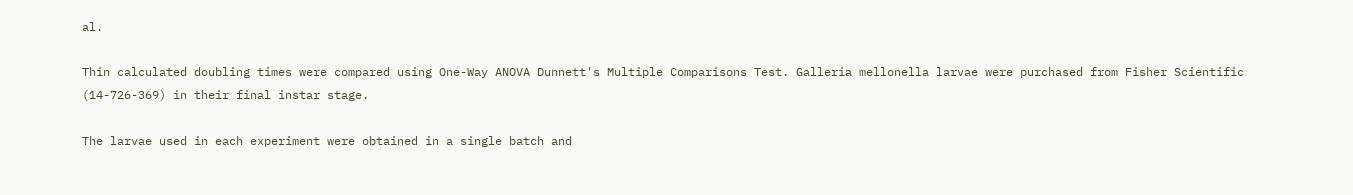al.

Thin calculated doubling times were compared using One-Way ANOVA Dunnett's Multiple Comparisons Test. Galleria mellonella larvae were purchased from Fisher Scientific (14-726-369) in their final instar stage.

The larvae used in each experiment were obtained in a single batch and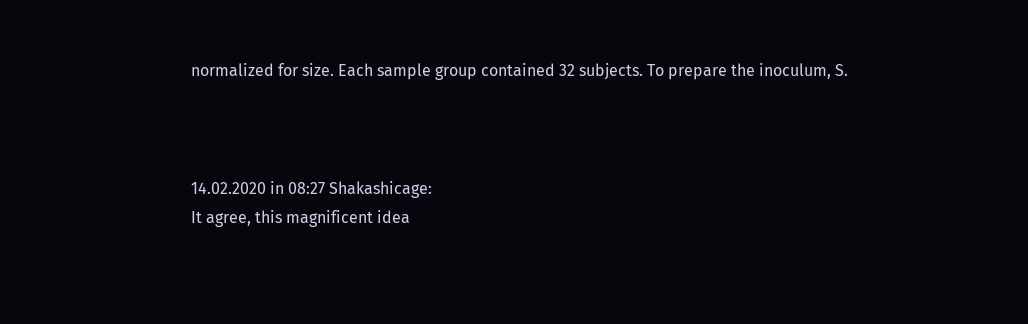normalized for size. Each sample group contained 32 subjects. To prepare the inoculum, S.



14.02.2020 in 08:27 Shakashicage:
It agree, this magnificent idea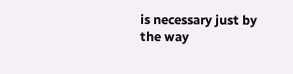is necessary just by the way